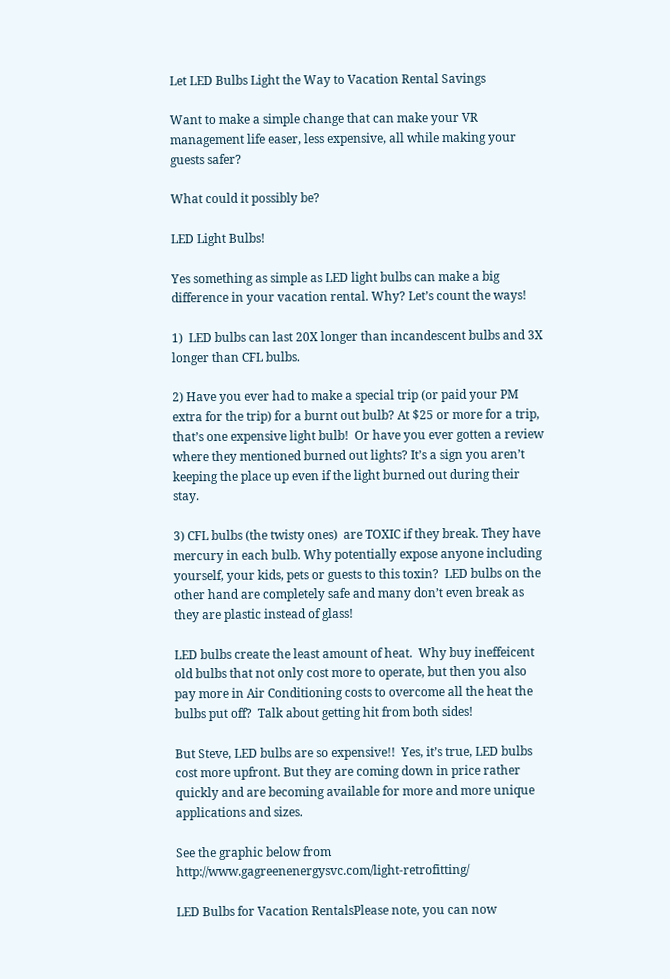Let LED Bulbs Light the Way to Vacation Rental Savings

Want to make a simple change that can make your VR management life easer, less expensive, all while making your guests safer?

What could it possibly be?

LED Light Bulbs!

Yes something as simple as LED light bulbs can make a big difference in your vacation rental. Why? Let’s count the ways!

1)  LED bulbs can last 20X longer than incandescent bulbs and 3X longer than CFL bulbs.

2) Have you ever had to make a special trip (or paid your PM extra for the trip) for a burnt out bulb? At $25 or more for a trip, that’s one expensive light bulb!  Or have you ever gotten a review where they mentioned burned out lights? It’s a sign you aren’t keeping the place up even if the light burned out during their stay.

3) CFL bulbs (the twisty ones)  are TOXIC if they break. They have mercury in each bulb. Why potentially expose anyone including yourself, your kids, pets or guests to this toxin?  LED bulbs on the other hand are completely safe and many don’t even break as they are plastic instead of glass!

LED bulbs create the least amount of heat.  Why buy ineffeicent old bulbs that not only cost more to operate, but then you also pay more in Air Conditioning costs to overcome all the heat the bulbs put off?  Talk about getting hit from both sides!

But Steve, LED bulbs are so expensive!!  Yes, it’s true, LED bulbs cost more upfront. But they are coming down in price rather quickly and are becoming available for more and more unique applications and sizes.

See the graphic below from http://www.gagreenenergysvc.com/light-retrofitting/

LED Bulbs for Vacation RentalsPlease note, you can now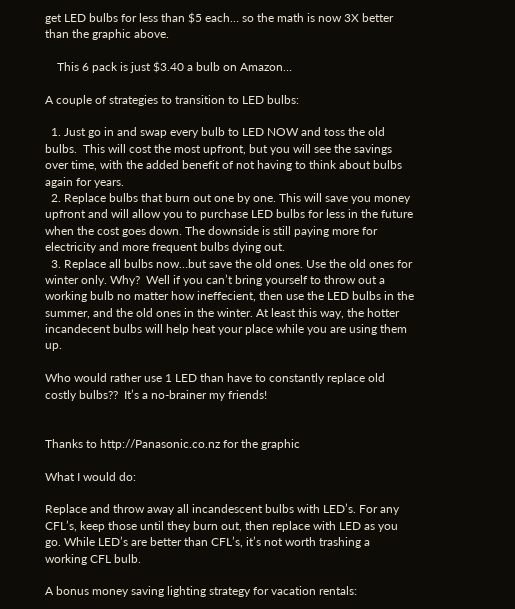get LED bulbs for less than $5 each… so the math is now 3X better than the graphic above.

    This 6 pack is just $3.40 a bulb on Amazon…

A couple of strategies to transition to LED bulbs:

  1. Just go in and swap every bulb to LED NOW and toss the old bulbs.  This will cost the most upfront, but you will see the savings over time, with the added benefit of not having to think about bulbs again for years.
  2. Replace bulbs that burn out one by one. This will save you money upfront and will allow you to purchase LED bulbs for less in the future when the cost goes down. The downside is still paying more for electricity and more frequent bulbs dying out.
  3. Replace all bulbs now…but save the old ones. Use the old ones for winter only. Why?  Well if you can’t bring yourself to throw out a working bulb no matter how ineffecient, then use the LED bulbs in the summer, and the old ones in the winter. At least this way, the hotter incandecent bulbs will help heat your place while you are using them up.

Who would rather use 1 LED than have to constantly replace old costly bulbs??  It’s a no-brainer my friends!


Thanks to http://Panasonic.co.nz for the graphic

What I would do:

Replace and throw away all incandescent bulbs with LED’s. For any CFL’s, keep those until they burn out, then replace with LED as you go. While LED’s are better than CFL’s, it’s not worth trashing a working CFL bulb.

A bonus money saving lighting strategy for vacation rentals: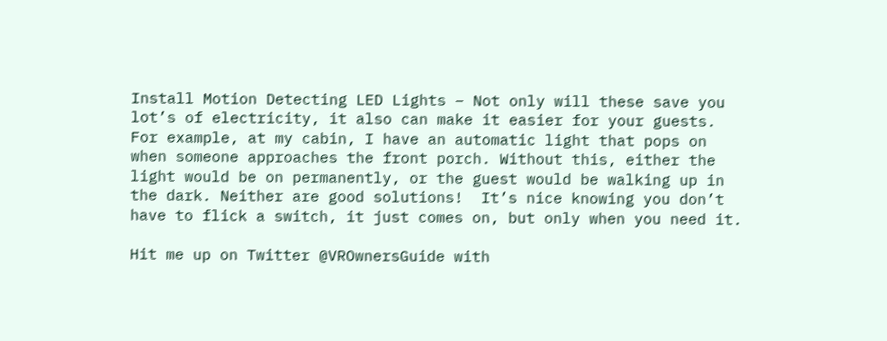Install Motion Detecting LED Lights – Not only will these save you lot’s of electricity, it also can make it easier for your guests. For example, at my cabin, I have an automatic light that pops on when someone approaches the front porch. Without this, either the light would be on permanently, or the guest would be walking up in the dark. Neither are good solutions!  It’s nice knowing you don’t have to flick a switch, it just comes on, but only when you need it.

Hit me up on Twitter @VROwnersGuide with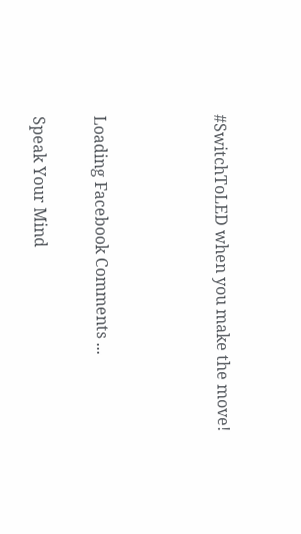#SwitchToLED when you make the move!



Loading Facebook Comments ...

Speak Your Mind